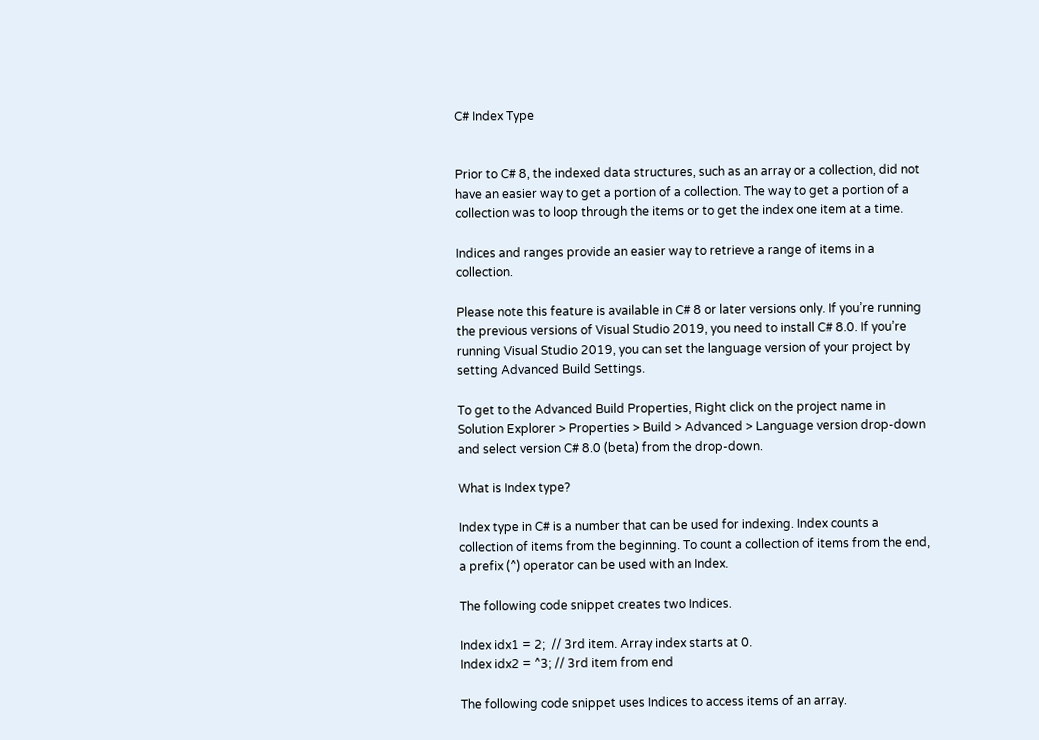C# Index Type


Prior to C# 8, the indexed data structures, such as an array or a collection, did not have an easier way to get a portion of a collection. The way to get a portion of a collection was to loop through the items or to get the index one item at a time.

Indices and ranges provide an easier way to retrieve a range of items in a collection.

Please note this feature is available in C# 8 or later versions only. If you’re running the previous versions of Visual Studio 2019, you need to install C# 8.0. If you’re running Visual Studio 2019, you can set the language version of your project by setting Advanced Build Settings.

To get to the Advanced Build Properties, Right click on the project name in Solution Explorer > Properties > Build > Advanced > Language version drop-down and select version C# 8.0 (beta) from the drop-down.

What is Index type?

Index type in C# is a number that can be used for indexing. Index counts a collection of items from the beginning. To count a collection of items from the end, a prefix (^) operator can be used with an Index.

The following code snippet creates two Indices.

Index idx1 = 2;  // 3rd item. Array index starts at 0.
Index idx2 = ^3; // 3rd item from end

The following code snippet uses Indices to access items of an array.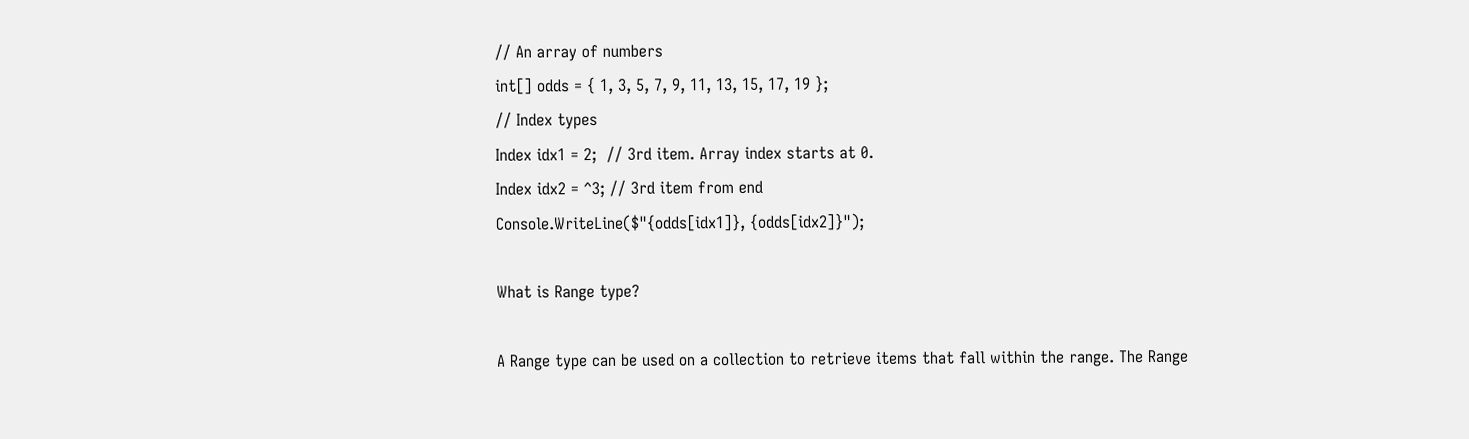// An array of numbers
int[] odds = { 1, 3, 5, 7, 9, 11, 13, 15, 17, 19 };
// Index types
Index idx1 = 2;  // 3rd item. Array index starts at 0.
Index idx2 = ^3; // 3rd item from end
Console.WriteLine($"{odds[idx1]}, {odds[idx2]}");

What is Range type?

A Range type can be used on a collection to retrieve items that fall within the range. The Range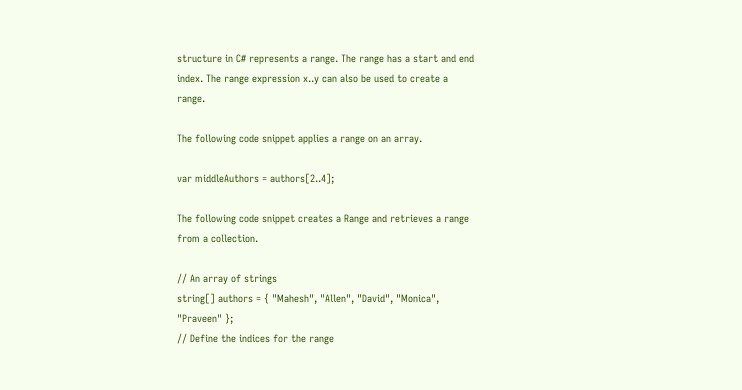structure in C# represents a range. The range has a start and end index. The range expression x..y can also be used to create a range.

The following code snippet applies a range on an array.

var middleAuthors = authors[2..4];

The following code snippet creates a Range and retrieves a range from a collection.

// An array of strings
string[] authors = { "Mahesh", "Allen", "David", "Monica", "Praveen" };
// Define the indices for the range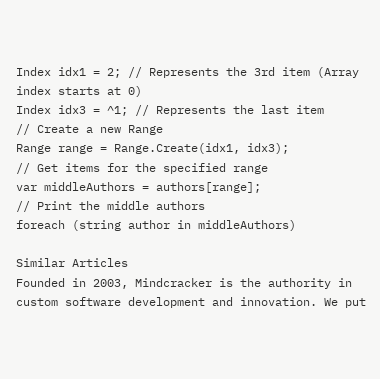Index idx1 = 2; // Represents the 3rd item (Array index starts at 0)
Index idx3 = ^1; // Represents the last item
// Create a new Range
Range range = Range.Create(idx1, idx3);
// Get items for the specified range
var middleAuthors = authors[range];
// Print the middle authors
foreach (string author in middleAuthors)

Similar Articles
Founded in 2003, Mindcracker is the authority in custom software development and innovation. We put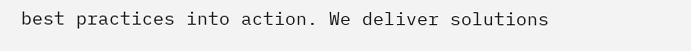best practices into action. We deliver solutions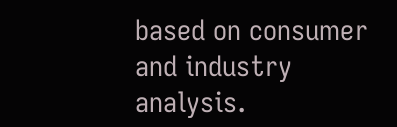based on consumer and industry analysis.